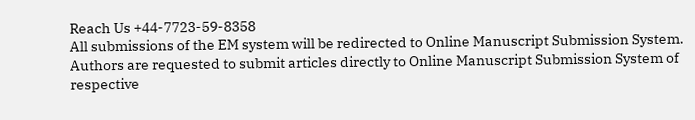Reach Us +44-7723-59-8358
All submissions of the EM system will be redirected to Online Manuscript Submission System. Authors are requested to submit articles directly to Online Manuscript Submission System of respective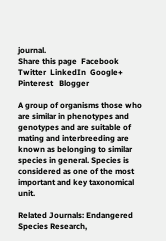journal.
Share this page  Facebook  Twitter  LinkedIn  Google+  Pinterest   Blogger

A group of organisms those who are similar in phenotypes and genotypes and are suitable of mating and interbreeding are known as belonging to similar species in general. Species is considered as one of the most important and key taxonomical unit.

Related Journals: Endangered Species Research,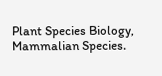Plant Species Biology, Mammalian Species.